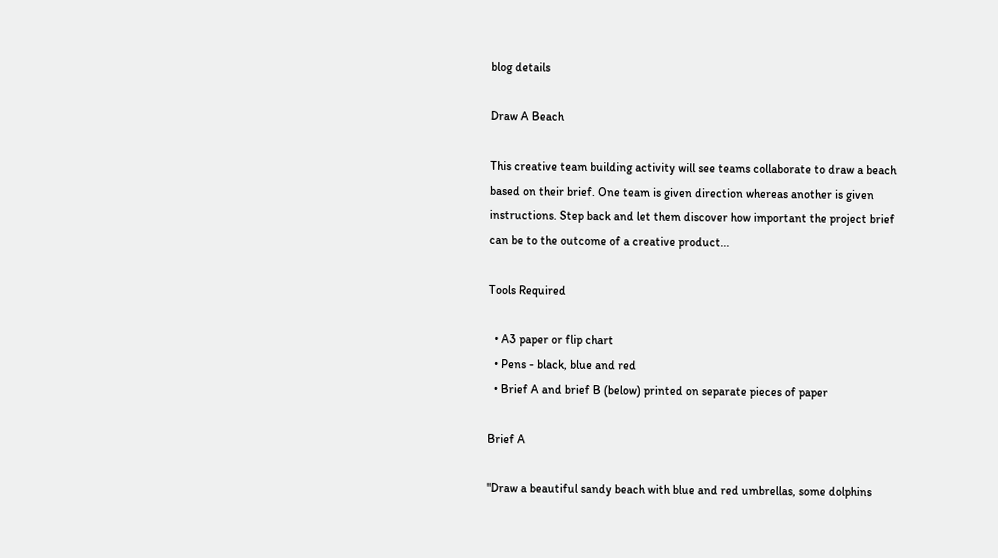blog details

Draw A Beach

This creative team building activity will see teams collaborate to draw a beach based on their brief. One team is given direction whereas another is given instructions. Step back and let them discover how important the project brief can be to the outcome of a creative product...

Tools Required

  • A3 paper or flip chart
  • Pens - black, blue and red
  • Brief A and brief B (below) printed on separate pieces of paper

Brief A

"Draw a beautiful sandy beach with blue and red umbrellas, some dolphins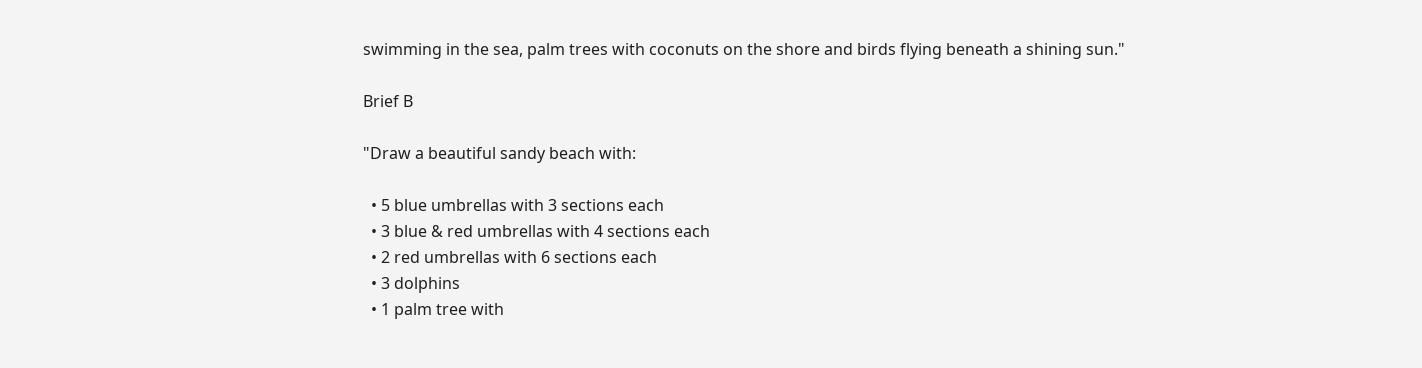swimming in the sea, palm trees with coconuts on the shore and birds flying beneath a shining sun."

Brief B

"Draw a beautiful sandy beach with:

  • 5 blue umbrellas with 3 sections each
  • 3 blue & red umbrellas with 4 sections each
  • 2 red umbrellas with 6 sections each
  • 3 dolphins
  • 1 palm tree with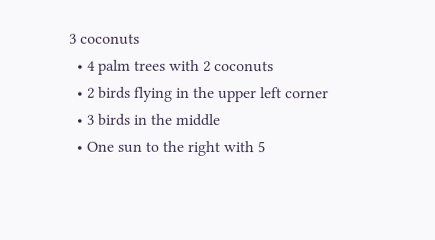3 coconuts
  • 4 palm trees with 2 coconuts
  • 2 birds flying in the upper left corner
  • 3 birds in the middle
  • One sun to the right with 5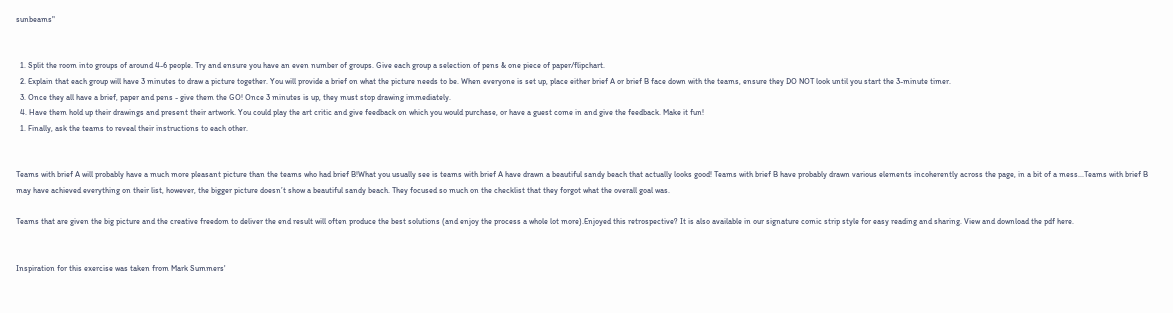sunbeams"


  1. Split the room into groups of around 4-6 people. Try and ensure you have an even number of groups. Give each group a selection of pens & one piece of paper/flipchart.
  2. Explain that each group will have 3 minutes to draw a picture together. You will provide a brief on what the picture needs to be. When everyone is set up, place either brief A or brief B face down with the teams, ensure they DO NOT look until you start the 3-minute timer.
  3. Once they all have a brief, paper and pens - give them the GO! Once 3 minutes is up, they must stop drawing immediately.
  4. Have them hold up their drawings and present their artwork. You could play the art critic and give feedback on which you would purchase, or have a guest come in and give the feedback. Make it fun!
  1. Finally, ask the teams to reveal their instructions to each other.


Teams with brief A will probably have a much more pleasant picture than the teams who had brief B!What you usually see is teams with brief A have drawn a beautiful sandy beach that actually looks good! Teams with brief B have probably drawn various elements incoherently across the page, in a bit of a mess...Teams with brief B may have achieved everything on their list, however, the bigger picture doesn’t show a beautiful sandy beach. They focused so much on the checklist that they forgot what the overall goal was.

Teams that are given the big picture and the creative freedom to deliver the end result will often produce the best solutions (and enjoy the process a whole lot more).Enjoyed this retrospective? It is also available in our signature comic strip style for easy reading and sharing. View and download the pdf here.


Inspiration for this exercise was taken from Mark Summers'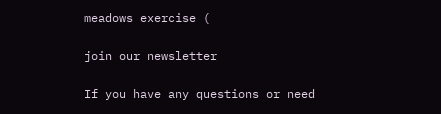meadows exercise (

join our newsletter

If you have any questions or need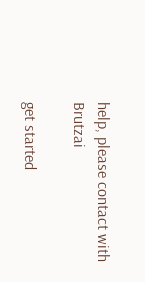help, please contact with Brutzai

get started